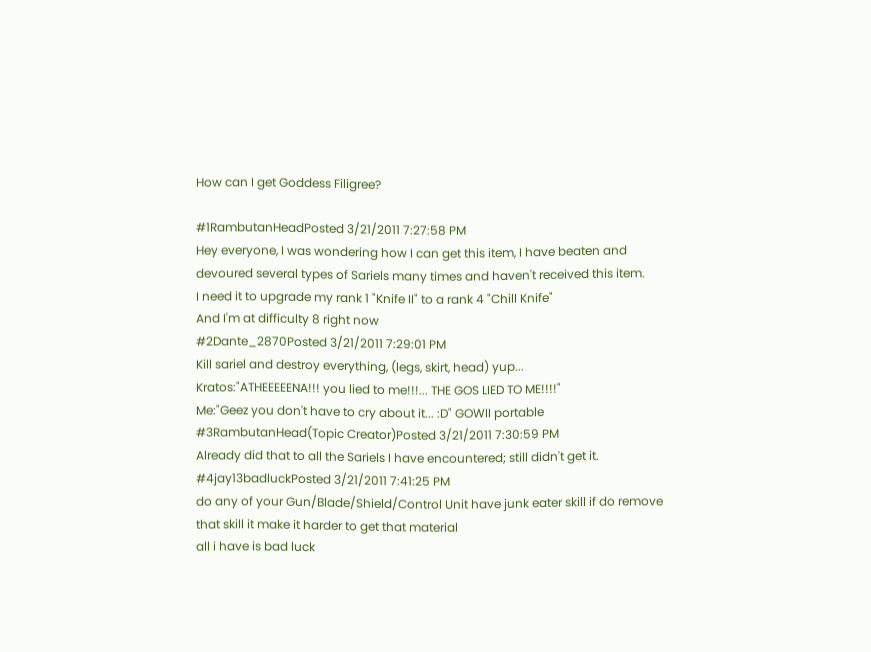How can I get Goddess Filigree?

#1RambutanHeadPosted 3/21/2011 7:27:58 PM
Hey everyone, I was wondering how I can get this item, I have beaten and devoured several types of Sariels many times and haven't received this item.
I need it to upgrade my rank 1 "Knife II" to a rank 4 "Chill Knife"
And I'm at difficulty 8 right now
#2Dante_2870Posted 3/21/2011 7:29:01 PM
Kill sariel and destroy everything, (legs, skirt, head) yup...
Kratos:"ATHEEEEENA!!! you lied to me!!!... THE GOS LIED TO ME!!!!"
Me:"Geez you don't have to cry about it... :D" GOWII portable
#3RambutanHead(Topic Creator)Posted 3/21/2011 7:30:59 PM
Already did that to all the Sariels I have encountered; still didn't get it.
#4jay13badluckPosted 3/21/2011 7:41:25 PM
do any of your Gun/Blade/Shield/Control Unit have junk eater skill if do remove that skill it make it harder to get that material
all i have is bad luck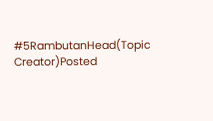#5RambutanHead(Topic Creator)Posted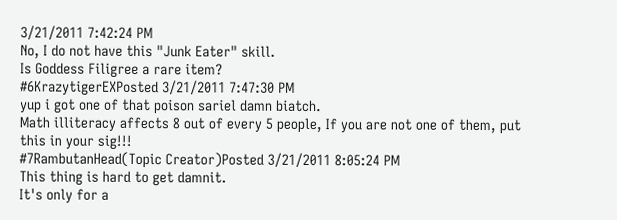3/21/2011 7:42:24 PM
No, I do not have this "Junk Eater" skill.
Is Goddess Filigree a rare item?
#6KrazytigerEXPosted 3/21/2011 7:47:30 PM
yup i got one of that poison sariel damn biatch.
Math illiteracy affects 8 out of every 5 people, If you are not one of them, put this in your sig!!!
#7RambutanHead(Topic Creator)Posted 3/21/2011 8:05:24 PM
This thing is hard to get damnit.
It's only for a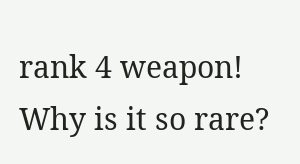rank 4 weapon!
Why is it so rare?